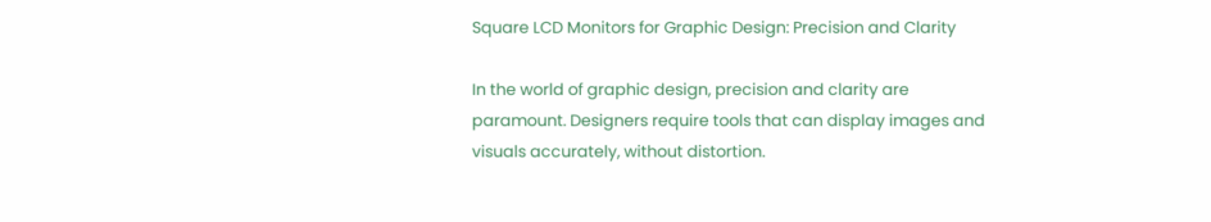Square LCD Monitors for Graphic Design: Precision and Clarity

In the world of graphic design, precision and clarity are paramount. Designers require tools that can display images and visuals accurately, without distortion.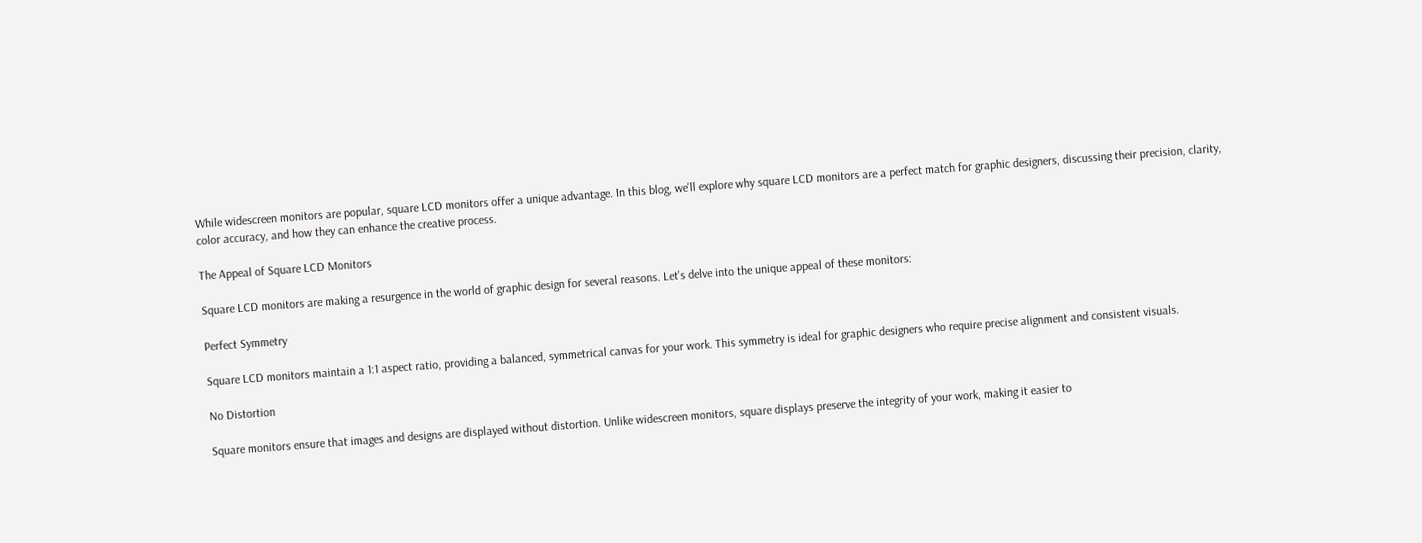While widescreen monitors are popular, square LCD monitors offer a unique advantage. In this blog, we'll explore why square LCD monitors are a perfect match for graphic designers, discussing their precision, clarity, color accuracy, and how they can enhance the creative process.

The Appeal of Square LCD Monitors

Square LCD monitors are making a resurgence in the world of graphic design for several reasons. Let's delve into the unique appeal of these monitors:

Perfect Symmetry

Square LCD monitors maintain a 1:1 aspect ratio, providing a balanced, symmetrical canvas for your work. This symmetry is ideal for graphic designers who require precise alignment and consistent visuals.

No Distortion

Square monitors ensure that images and designs are displayed without distortion. Unlike widescreen monitors, square displays preserve the integrity of your work, making it easier to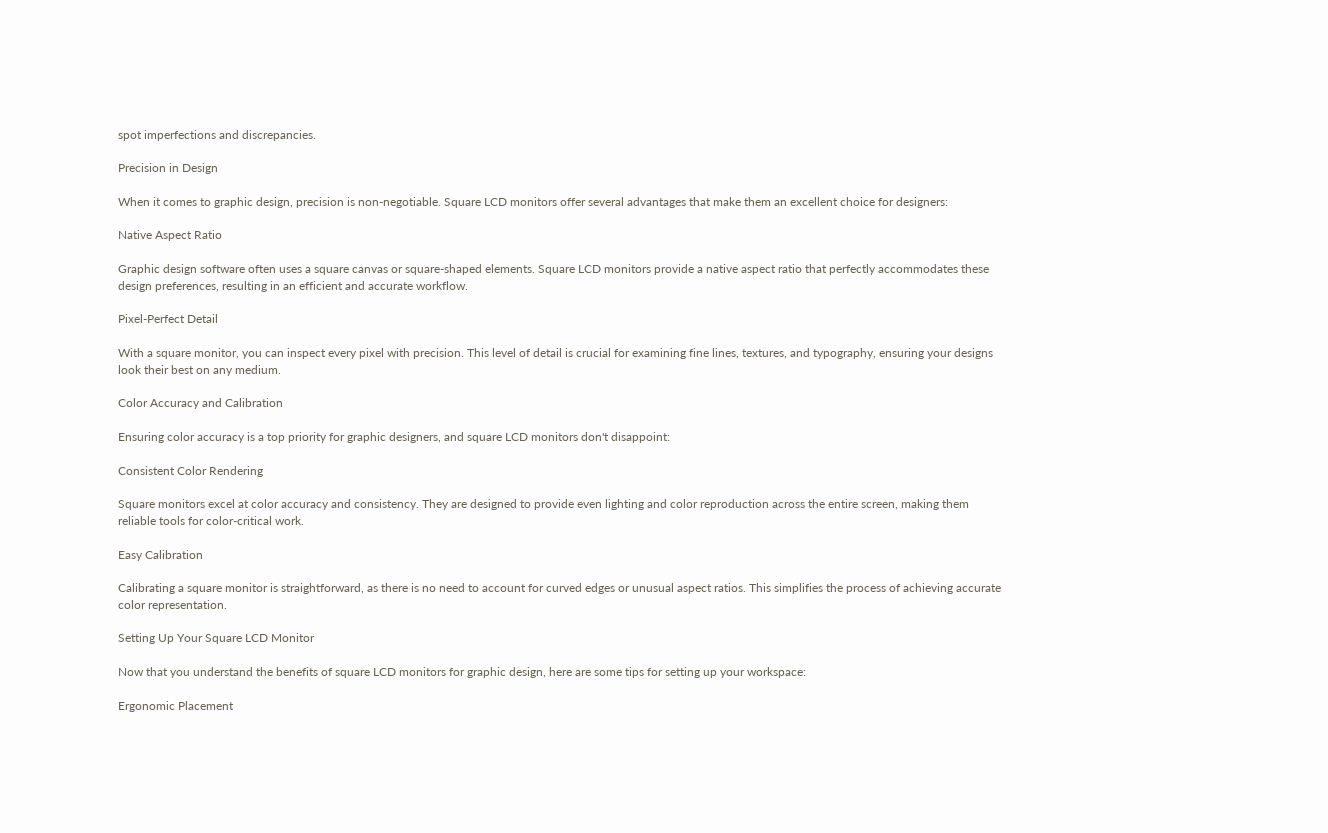spot imperfections and discrepancies.

Precision in Design

When it comes to graphic design, precision is non-negotiable. Square LCD monitors offer several advantages that make them an excellent choice for designers:

Native Aspect Ratio

Graphic design software often uses a square canvas or square-shaped elements. Square LCD monitors provide a native aspect ratio that perfectly accommodates these design preferences, resulting in an efficient and accurate workflow.

Pixel-Perfect Detail

With a square monitor, you can inspect every pixel with precision. This level of detail is crucial for examining fine lines, textures, and typography, ensuring your designs look their best on any medium.

Color Accuracy and Calibration

Ensuring color accuracy is a top priority for graphic designers, and square LCD monitors don't disappoint:

Consistent Color Rendering

Square monitors excel at color accuracy and consistency. They are designed to provide even lighting and color reproduction across the entire screen, making them reliable tools for color-critical work.

Easy Calibration

Calibrating a square monitor is straightforward, as there is no need to account for curved edges or unusual aspect ratios. This simplifies the process of achieving accurate color representation.

Setting Up Your Square LCD Monitor

Now that you understand the benefits of square LCD monitors for graphic design, here are some tips for setting up your workspace:

Ergonomic Placement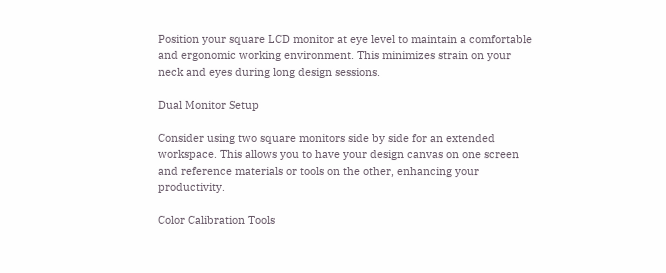Position your square LCD monitor at eye level to maintain a comfortable and ergonomic working environment. This minimizes strain on your neck and eyes during long design sessions.

Dual Monitor Setup

Consider using two square monitors side by side for an extended workspace. This allows you to have your design canvas on one screen and reference materials or tools on the other, enhancing your productivity.

Color Calibration Tools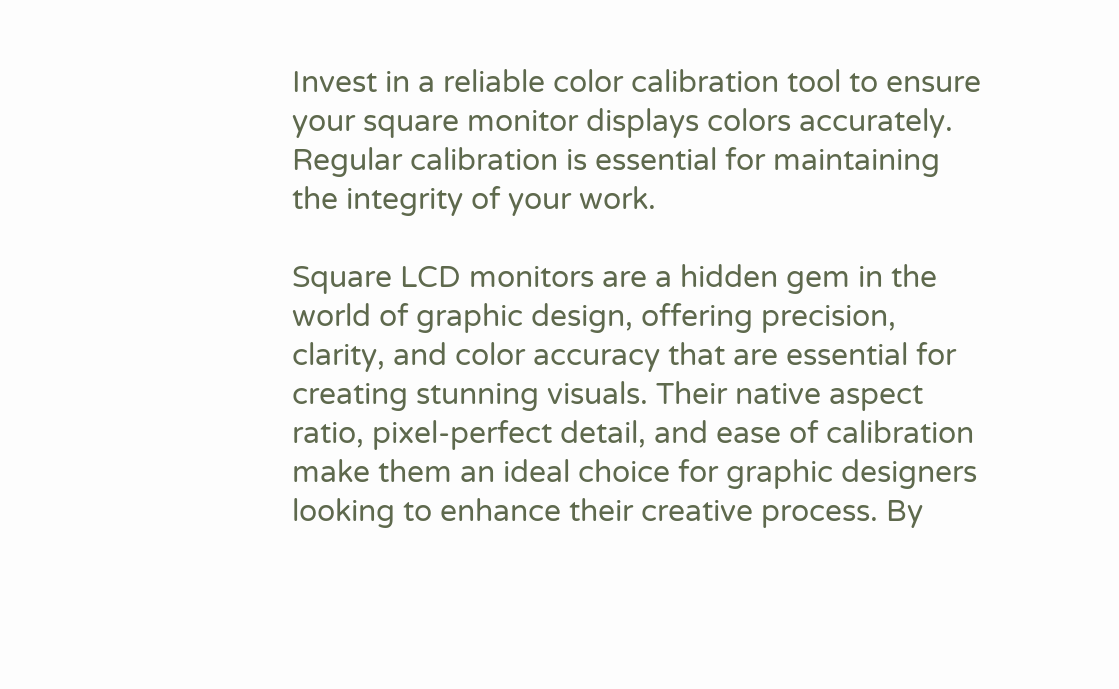Invest in a reliable color calibration tool to ensure your square monitor displays colors accurately. Regular calibration is essential for maintaining the integrity of your work.

Square LCD monitors are a hidden gem in the world of graphic design, offering precision, clarity, and color accuracy that are essential for creating stunning visuals. Their native aspect ratio, pixel-perfect detail, and ease of calibration make them an ideal choice for graphic designers looking to enhance their creative process. By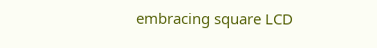embracing square LCD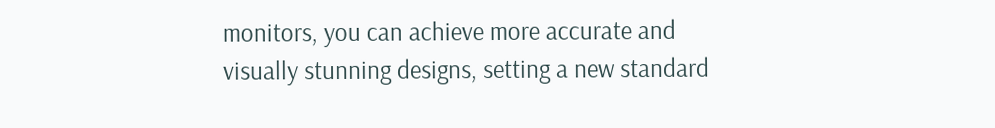monitors, you can achieve more accurate and visually stunning designs, setting a new standard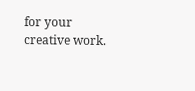for your creative work.